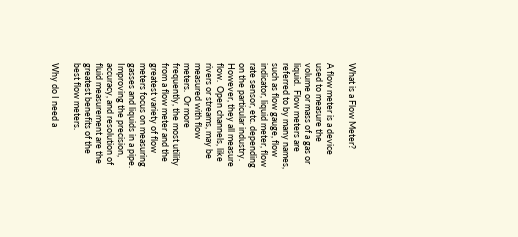What is a Flow Meter?

A flow meter is a device used to measure the volume or mass of a gas or liquid.  Flow meters are referred to by many names, such as flow gauge, flow indicator, liquid meter, flow rate sensor, etc. depending on the particular industry. However, they all measure flow.  Open channels, like rivers or streams, may be measured with flow meters.  Or more frequently, the most utility from a flow meter and the greatest variety of flow meters focus on measuring gasses and liquids in a pipe.  Improving the precision, accuracy, and resolution of fluid measurement are the greatest benefits of the best flow meters.

Why do I need a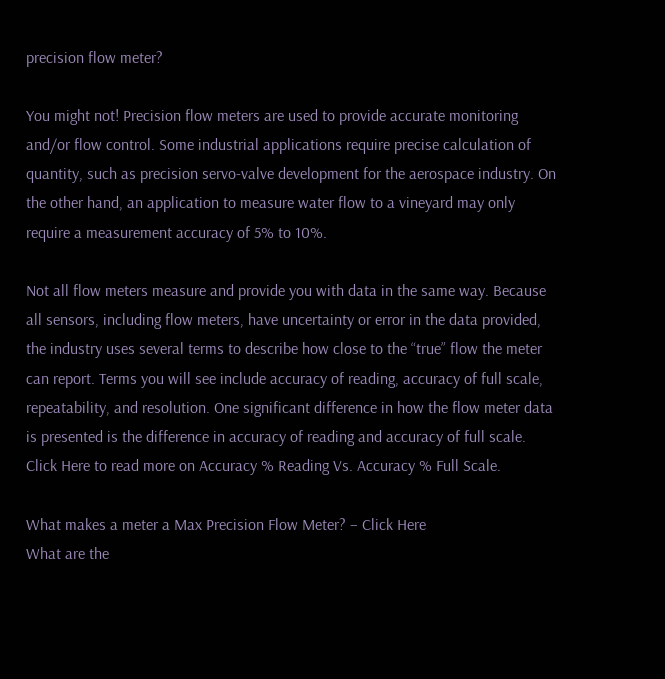precision flow meter?

You might not! Precision flow meters are used to provide accurate monitoring and/or flow control. Some industrial applications require precise calculation of quantity, such as precision servo-valve development for the aerospace industry. On the other hand, an application to measure water flow to a vineyard may only require a measurement accuracy of 5% to 10%.

Not all flow meters measure and provide you with data in the same way. Because all sensors, including flow meters, have uncertainty or error in the data provided, the industry uses several terms to describe how close to the “true” flow the meter can report. Terms you will see include accuracy of reading, accuracy of full scale, repeatability, and resolution. One significant difference in how the flow meter data is presented is the difference in accuracy of reading and accuracy of full scale. Click Here to read more on Accuracy % Reading Vs. Accuracy % Full Scale.

What makes a meter a Max Precision Flow Meter? – Click Here
What are the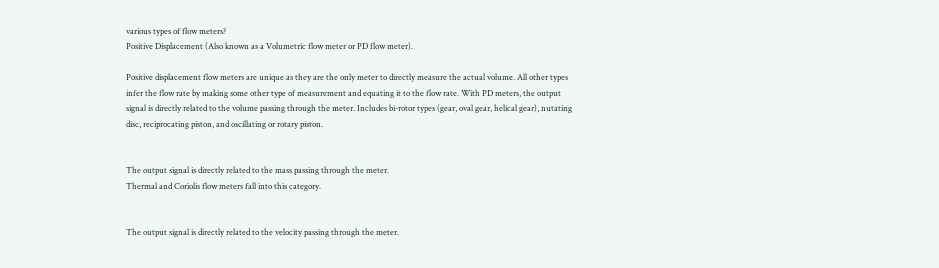various types of flow meters?
Positive Displacement (Also known as a Volumetric flow meter or PD flow meter).

Positive displacement flow meters are unique as they are the only meter to directly measure the actual volume. All other types infer the flow rate by making some other type of measurement and equating it to the flow rate. With PD meters, the output signal is directly related to the volume passing through the meter. Includes bi-rotor types (gear, oval gear, helical gear), nutating disc, reciprocating piston, and oscillating or rotary piston.


The output signal is directly related to the mass passing through the meter.
Thermal and Coriolis flow meters fall into this category.


The output signal is directly related to the velocity passing through the meter.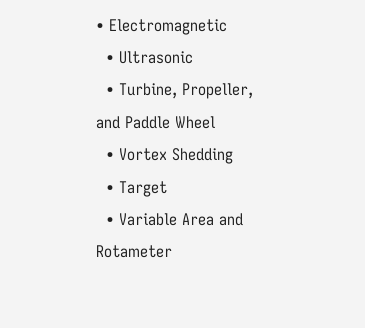• Electromagnetic
  • Ultrasonic
  • Turbine, Propeller, and Paddle Wheel
  • Vortex Shedding
  • Target
  • Variable Area and Rotameter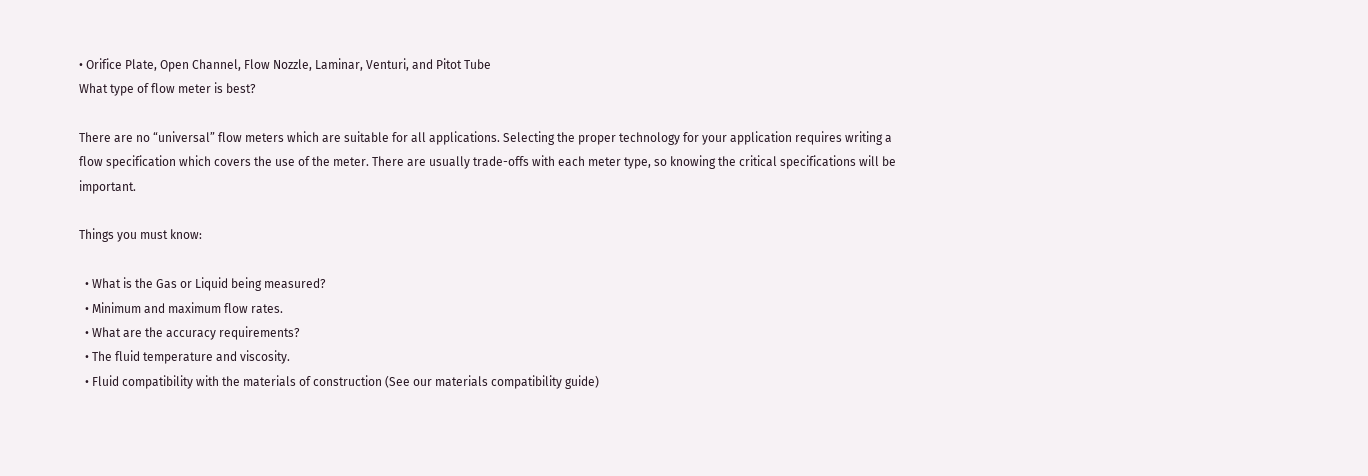• Orifice Plate, Open Channel, Flow Nozzle, Laminar, Venturi, and Pitot Tube
What type of flow meter is best?

There are no “universal” flow meters which are suitable for all applications. Selecting the proper technology for your application requires writing a flow specification which covers the use of the meter. There are usually trade-offs with each meter type, so knowing the critical specifications will be important.

Things you must know:

  • What is the Gas or Liquid being measured?
  • Minimum and maximum flow rates.
  • What are the accuracy requirements?
  • The fluid temperature and viscosity.
  • Fluid compatibility with the materials of construction (See our materials compatibility guide)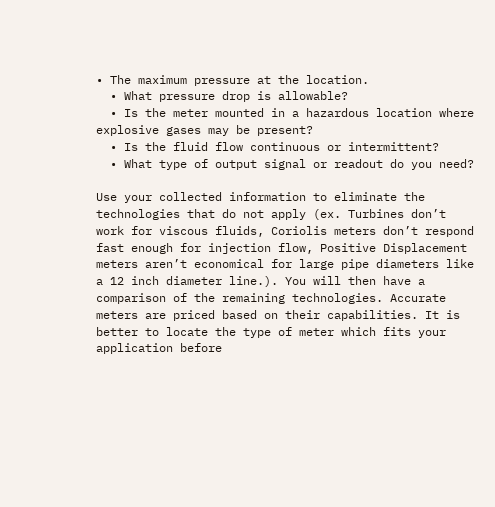• The maximum pressure at the location.
  • What pressure drop is allowable?
  • Is the meter mounted in a hazardous location where explosive gases may be present?
  • Is the fluid flow continuous or intermittent?
  • What type of output signal or readout do you need?

Use your collected information to eliminate the technologies that do not apply (ex. Turbines don’t work for viscous fluids, Coriolis meters don’t respond fast enough for injection flow, Positive Displacement meters aren’t economical for large pipe diameters like a 12 inch diameter line.). You will then have a comparison of the remaining technologies. Accurate meters are priced based on their capabilities. It is better to locate the type of meter which fits your application before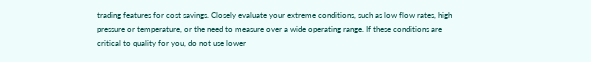trading features for cost savings. Closely evaluate your extreme conditions, such as low flow rates, high pressure or temperature, or the need to measure over a wide operating range. If these conditions are critical to quality for you, do not use lower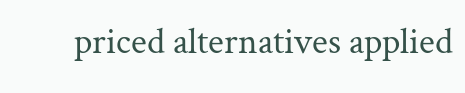priced alternatives applied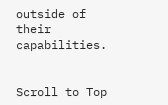outside of their capabilities.


Scroll to Top